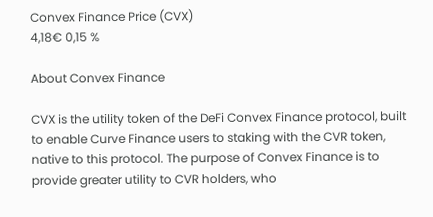Convex Finance Price (CVX)
4,18€ 0,15 %

About Convex Finance

CVX is the utility token of the DeFi Convex Finance protocol, built to enable Curve Finance users to staking with the CVR token, native to this protocol. The purpose of Convex Finance is to provide greater utility to CVR holders, who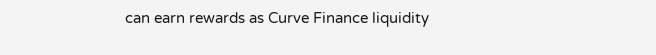can earn rewards as Curve Finance liquidity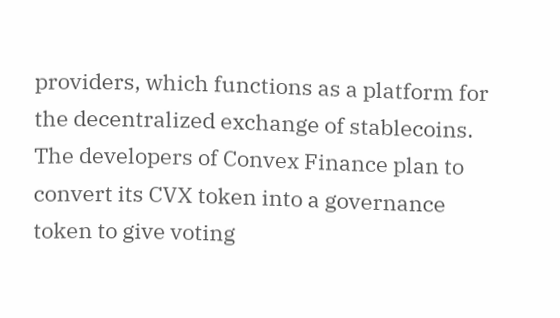providers, which functions as a platform for the decentralized exchange of stablecoins. The developers of Convex Finance plan to convert its CVX token into a governance token to give voting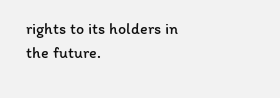rights to its holders in the future.